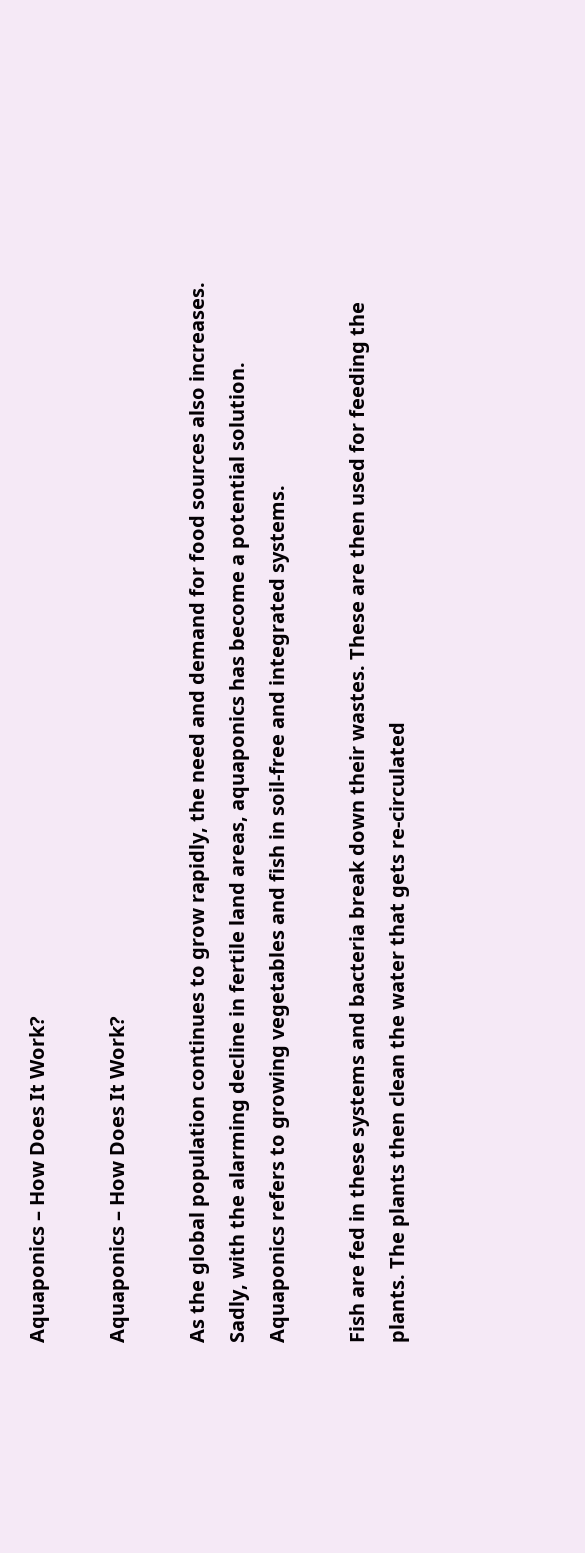Aquaponics – How Does It Work?

Aquaponics – How Does It Work?

As the global population continues to grow rapidly, the need and demand for food sources also increases. Sadly, with the alarming decline in fertile land areas, aquaponics has become a potential solution. Aquaponics refers to growing vegetables and fish in soil-free and integrated systems.

Fish are fed in these systems and bacteria break down their wastes. These are then used for feeding the plants. The plants then clean the water that gets re-circulated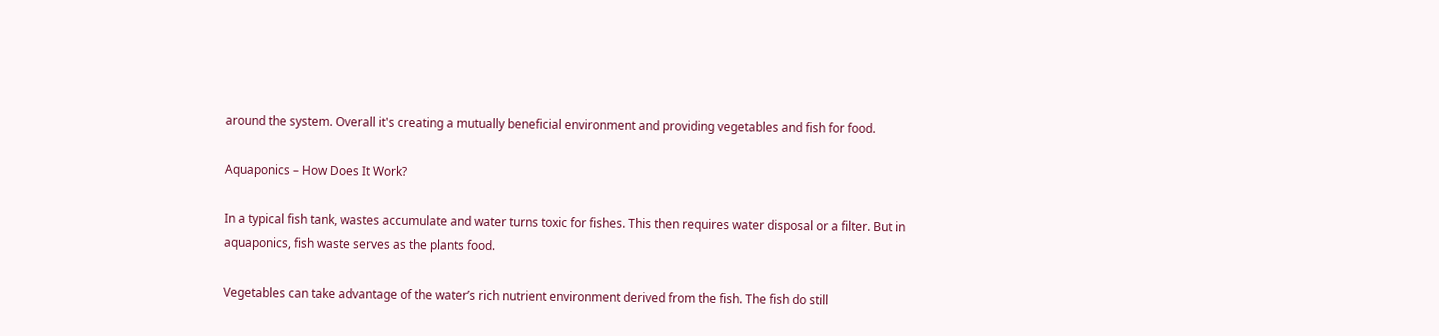around the system. Overall it's creating a mutually beneficial environment and providing vegetables and fish for food.

Aquaponics – How Does It Work?

In a typical fish tank, wastes accumulate and water turns toxic for fishes. This then requires water disposal or a filter. But in aquaponics, fish waste serves as the plants food.

Vegetables can take advantage of the water’s rich nutrient environment derived from the fish. The fish do still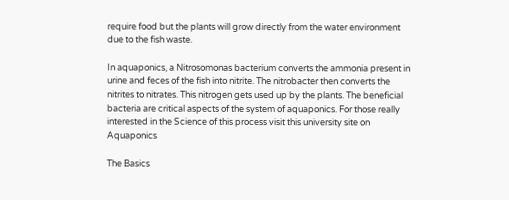require food but the plants will grow directly from the water environment due to the fish waste.

In aquaponics, a Nitrosomonas bacterium converts the ammonia present in urine and feces of the fish into nitrite. The nitrobacter then converts the nitrites to nitrates. This nitrogen gets used up by the plants. The beneficial bacteria are critical aspects of the system of aquaponics. For those really interested in the Science of this process visit this university site on Aquaponics

The Basics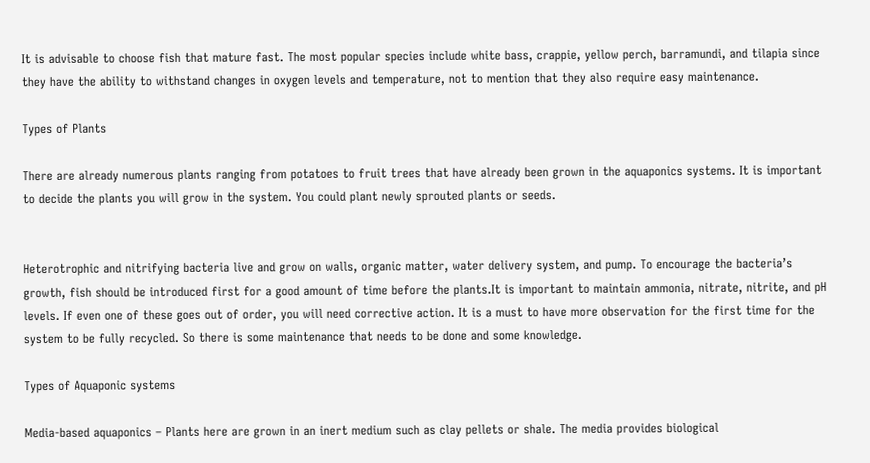It is advisable to choose fish that mature fast. The most popular species include white bass, crappie, yellow perch, barramundi, and tilapia since they have the ability to withstand changes in oxygen levels and temperature, not to mention that they also require easy maintenance.

Types of Plants

There are already numerous plants ranging from potatoes to fruit trees that have already been grown in the aquaponics systems. It is important to decide the plants you will grow in the system. You could plant newly sprouted plants or seeds.


Heterotrophic and nitrifying bacteria live and grow on walls, organic matter, water delivery system, and pump. To encourage the bacteria’s growth, fish should be introduced first for a good amount of time before the plants.It is important to maintain ammonia, nitrate, nitrite, and pH levels. If even one of these goes out of order, you will need corrective action. It is a must to have more observation for the first time for the system to be fully recycled. So there is some maintenance that needs to be done and some knowledge.

Types of Aquaponic systems

Media-based aquaponics – Plants here are grown in an inert medium such as clay pellets or shale. The media provides biological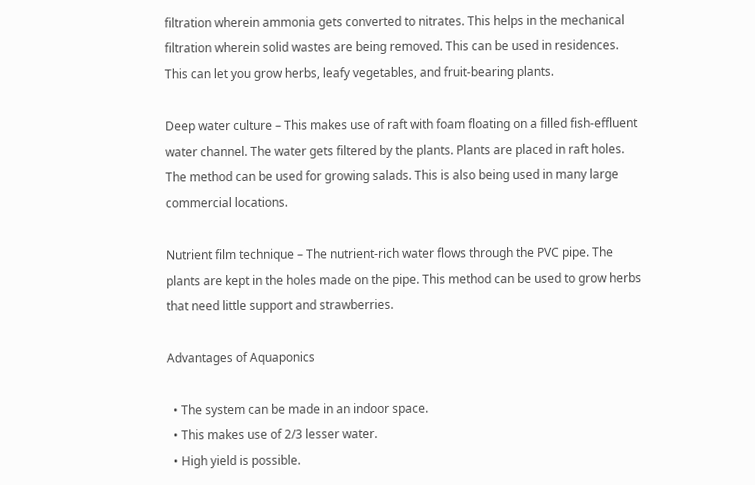filtration wherein ammonia gets converted to nitrates. This helps in the mechanical filtration wherein solid wastes are being removed. This can be used in residences. This can let you grow herbs, leafy vegetables, and fruit-bearing plants.

Deep water culture – This makes use of raft with foam floating on a filled fish-effluent water channel. The water gets filtered by the plants. Plants are placed in raft holes. The method can be used for growing salads. This is also being used in many large commercial locations.

Nutrient film technique – The nutrient-rich water flows through the PVC pipe. The plants are kept in the holes made on the pipe. This method can be used to grow herbs that need little support and strawberries.

Advantages of Aquaponics

  • The system can be made in an indoor space.
  • This makes use of 2/3 lesser water.
  • High yield is possible.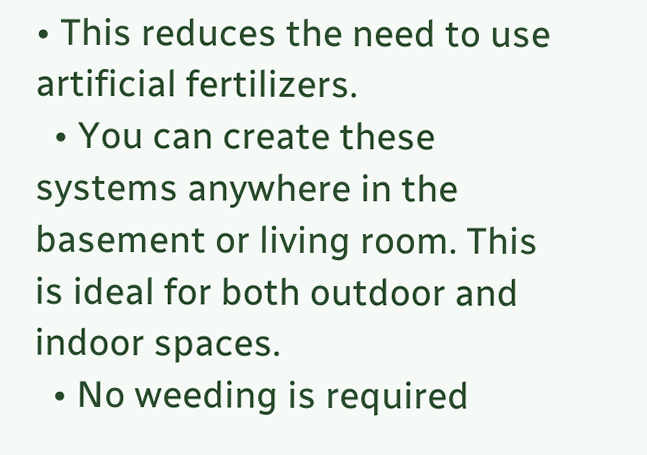• This reduces the need to use artificial fertilizers.
  • You can create these systems anywhere in the basement or living room. This is ideal for both outdoor and indoor spaces.
  • No weeding is required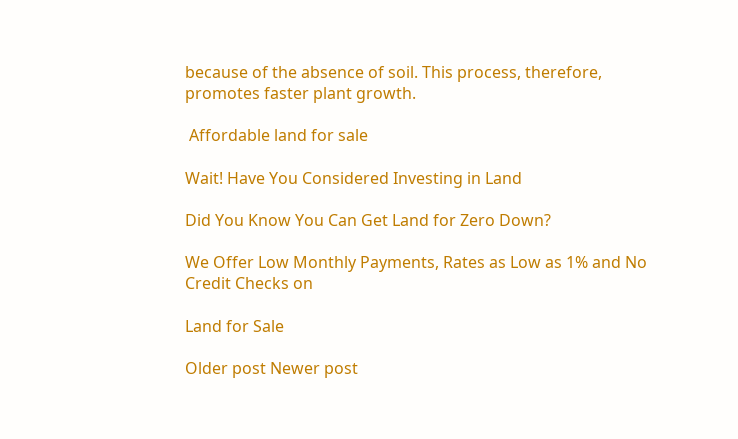because of the absence of soil. This process, therefore, promotes faster plant growth.

 Affordable land for sale

Wait! Have You Considered Investing in Land

Did You Know You Can Get Land for Zero Down?

We Offer Low Monthly Payments, Rates as Low as 1% and No Credit Checks on

Land for Sale

Older post Newer post